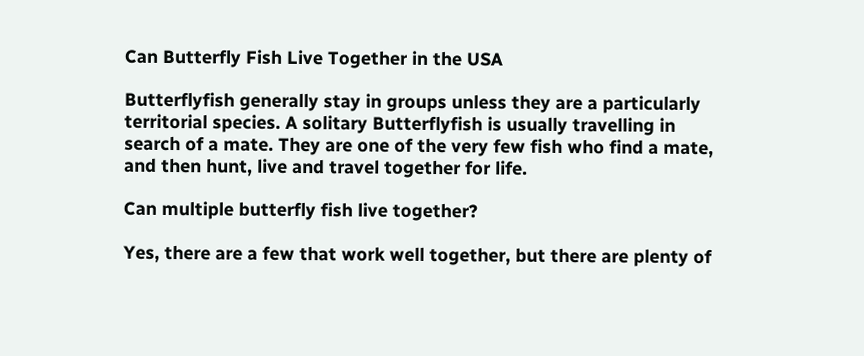Can Butterfly Fish Live Together in the USA

Butterflyfish generally stay in groups unless they are a particularly territorial species. A solitary Butterflyfish is usually travelling in search of a mate. They are one of the very few fish who find a mate, and then hunt, live and travel together for life.

Can multiple butterfly fish live together?

Yes, there are a few that work well together, but there are plenty of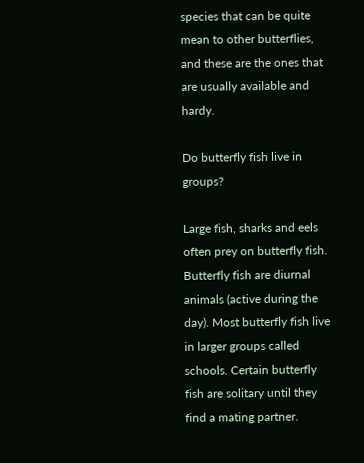species that can be quite mean to other butterflies, and these are the ones that are usually available and hardy.

Do butterfly fish live in groups?

Large fish, sharks and eels often prey on butterfly fish. Butterfly fish are diurnal animals (active during the day). Most butterfly fish live in larger groups called schools. Certain butterfly fish are solitary until they find a mating partner.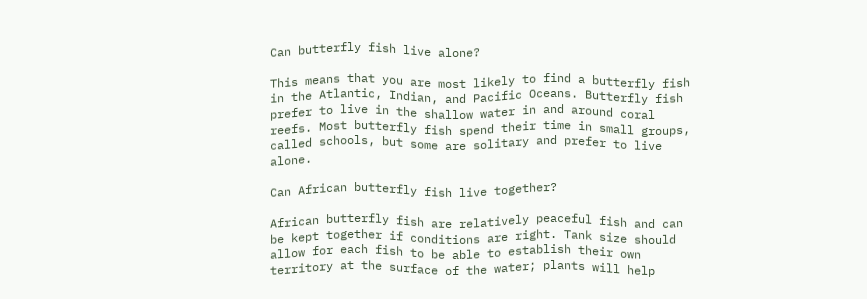Can butterfly fish live alone?

This means that you are most likely to find a butterfly fish in the Atlantic, Indian, and Pacific Oceans. Butterfly fish prefer to live in the shallow water in and around coral reefs. Most butterfly fish spend their time in small groups, called schools, but some are solitary and prefer to live alone.

Can African butterfly fish live together?

African butterfly fish are relatively peaceful fish and can be kept together if conditions are right. Tank size should allow for each fish to be able to establish their own territory at the surface of the water; plants will help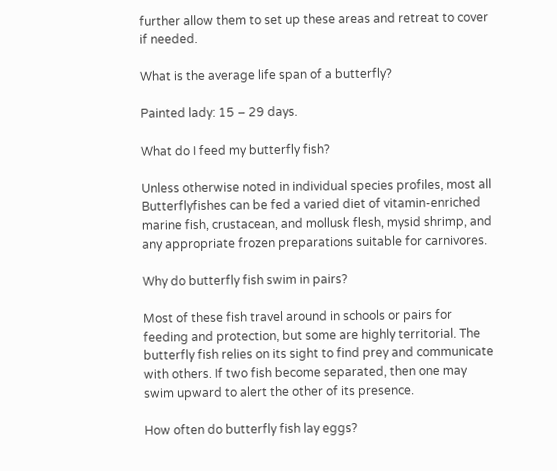further allow them to set up these areas and retreat to cover if needed.

What is the average life span of a butterfly?

Painted lady: 15 – 29 days.

What do I feed my butterfly fish?

Unless otherwise noted in individual species profiles, most all Butterflyfishes can be fed a varied diet of vitamin-enriched marine fish, crustacean, and mollusk flesh, mysid shrimp, and any appropriate frozen preparations suitable for carnivores.

Why do butterfly fish swim in pairs?

Most of these fish travel around in schools or pairs for feeding and protection, but some are highly territorial. The butterfly fish relies on its sight to find prey and communicate with others. If two fish become separated, then one may swim upward to alert the other of its presence.

How often do butterfly fish lay eggs?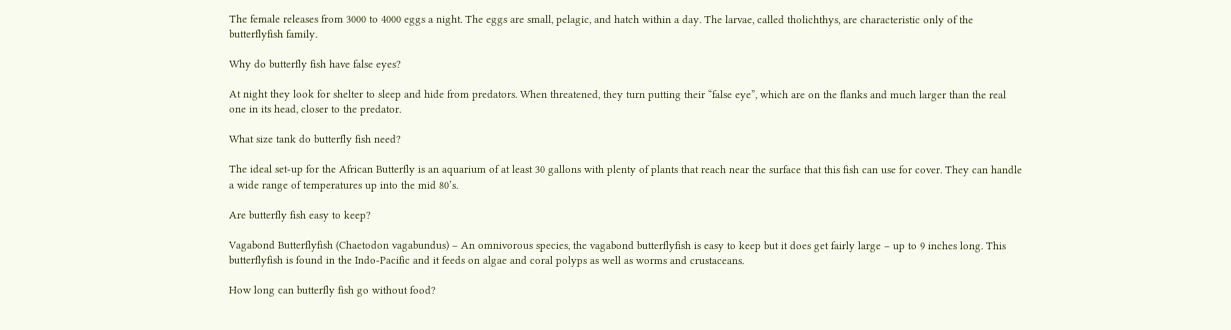The female releases from 3000 to 4000 eggs a night. The eggs are small, pelagic, and hatch within a day. The larvae, called tholichthys, are characteristic only of the butterflyfish family.

Why do butterfly fish have false eyes?

At night they look for shelter to sleep and hide from predators. When threatened, they turn putting their “false eye”, which are on the flanks and much larger than the real one in its head, closer to the predator.

What size tank do butterfly fish need?

The ideal set-up for the African Butterfly is an aquarium of at least 30 gallons with plenty of plants that reach near the surface that this fish can use for cover. They can handle a wide range of temperatures up into the mid 80’s.

Are butterfly fish easy to keep?

Vagabond Butterflyfish (Chaetodon vagabundus) – An omnivorous species, the vagabond butterflyfish is easy to keep but it does get fairly large – up to 9 inches long. This butterflyfish is found in the Indo-Pacific and it feeds on algae and coral polyps as well as worms and crustaceans.

How long can butterfly fish go without food?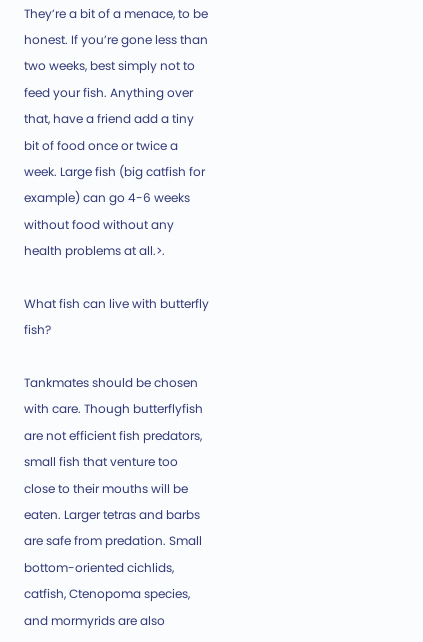They’re a bit of a menace, to be honest. If you’re gone less than two weeks, best simply not to feed your fish. Anything over that, have a friend add a tiny bit of food once or twice a week. Large fish (big catfish for example) can go 4-6 weeks without food without any health problems at all.>.

What fish can live with butterfly fish?

Tankmates should be chosen with care. Though butterflyfish are not efficient fish predators, small fish that venture too close to their mouths will be eaten. Larger tetras and barbs are safe from predation. Small bottom-oriented cichlids, catfish, Ctenopoma species, and mormyrids are also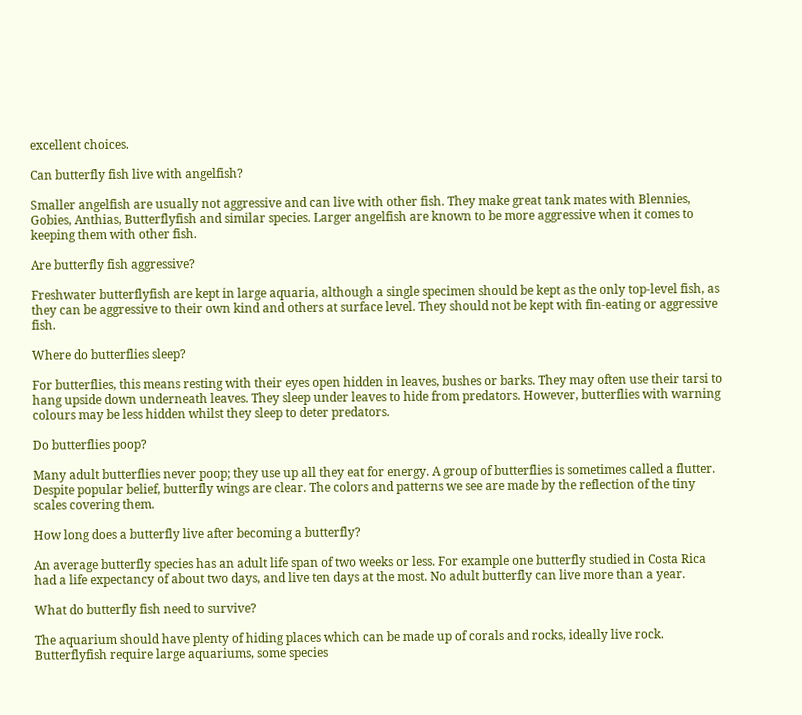excellent choices.

Can butterfly fish live with angelfish?

Smaller angelfish are usually not aggressive and can live with other fish. They make great tank mates with Blennies, Gobies, Anthias, Butterflyfish and similar species. Larger angelfish are known to be more aggressive when it comes to keeping them with other fish.

Are butterfly fish aggressive?

Freshwater butterflyfish are kept in large aquaria, although a single specimen should be kept as the only top-level fish, as they can be aggressive to their own kind and others at surface level. They should not be kept with fin-eating or aggressive fish.

Where do butterflies sleep?

For butterflies, this means resting with their eyes open hidden in leaves, bushes or barks. They may often use their tarsi to hang upside down underneath leaves. They sleep under leaves to hide from predators. However, butterflies with warning colours may be less hidden whilst they sleep to deter predators.

Do butterflies poop?

Many adult butterflies never poop; they use up all they eat for energy. A group of butterflies is sometimes called a flutter. Despite popular belief, butterfly wings are clear. The colors and patterns we see are made by the reflection of the tiny scales covering them.

How long does a butterfly live after becoming a butterfly?

An average butterfly species has an adult life span of two weeks or less. For example one butterfly studied in Costa Rica had a life expectancy of about two days, and live ten days at the most. No adult butterfly can live more than a year.

What do butterfly fish need to survive?

The aquarium should have plenty of hiding places which can be made up of corals and rocks, ideally live rock. Butterflyfish require large aquariums, some species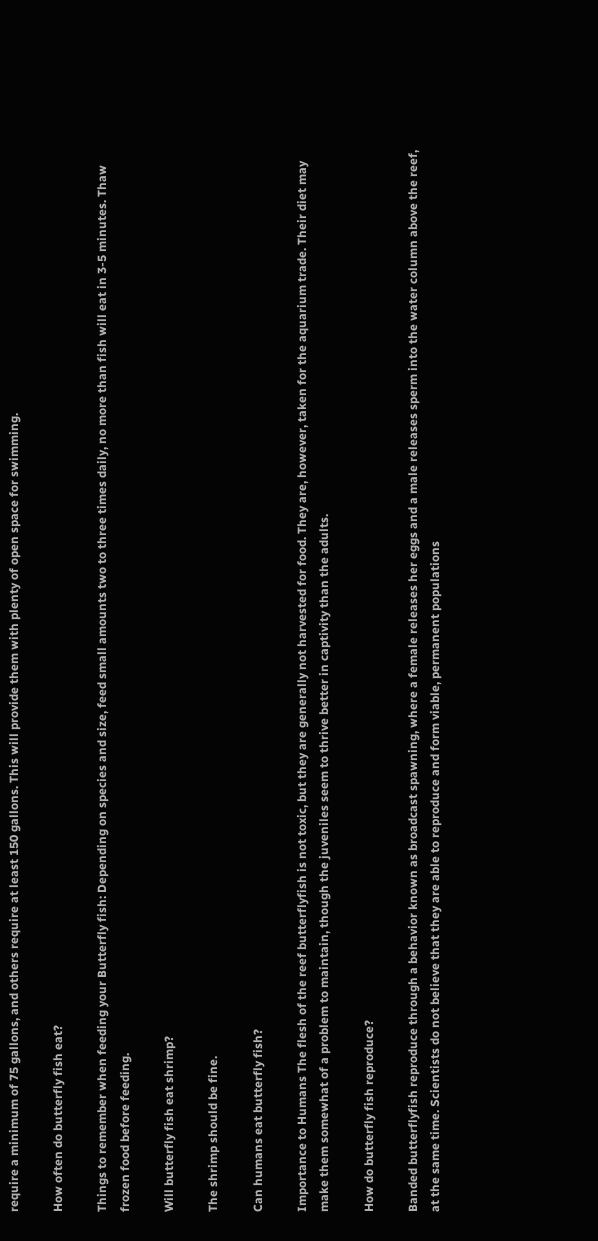require a minimum of 75 gallons, and others require at least 150 gallons. This will provide them with plenty of open space for swimming.

How often do butterfly fish eat?

Things to remember when feeding your Butterfly fish: Depending on species and size, feed small amounts two to three times daily, no more than fish will eat in 3-5 minutes. Thaw frozen food before feeding.

Will butterfly fish eat shrimp?

The shrimp should be fine.

Can humans eat butterfly fish?

Importance to Humans The flesh of the reef butterflyfish is not toxic, but they are generally not harvested for food. They are, however, taken for the aquarium trade. Their diet may make them somewhat of a problem to maintain, though the juveniles seem to thrive better in captivity than the adults.

How do butterfly fish reproduce?

Banded butterflyfish reproduce through a behavior known as broadcast spawning, where a female releases her eggs and a male releases sperm into the water column above the reef, at the same time. Scientists do not believe that they are able to reproduce and form viable, permanent populations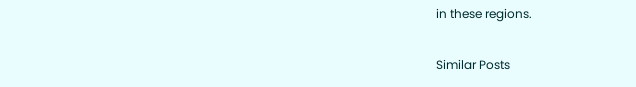in these regions.

Similar Posts